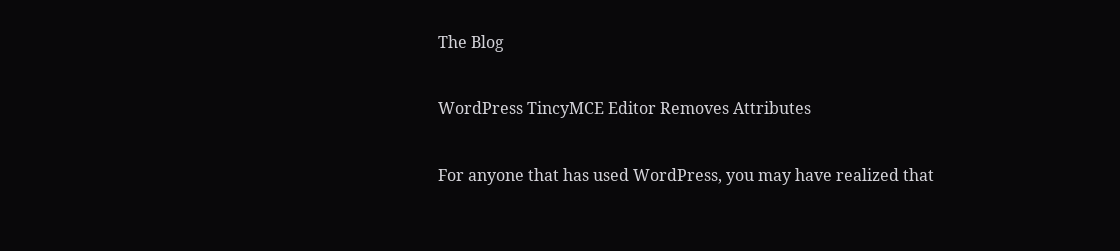The Blog

WordPress TincyMCE Editor Removes Attributes

For anyone that has used WordPress, you may have realized that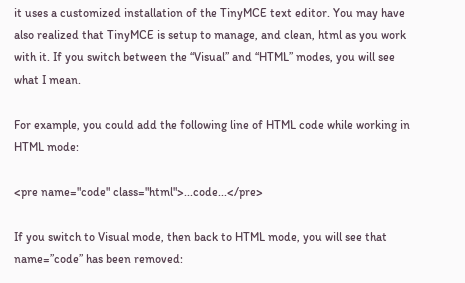it uses a customized installation of the TinyMCE text editor. You may have also realized that TinyMCE is setup to manage, and clean, html as you work with it. If you switch between the “Visual” and “HTML” modes, you will see what I mean.

For example, you could add the following line of HTML code while working in HTML mode:

<pre name="code" class="html">...code...</pre>

If you switch to Visual mode, then back to HTML mode, you will see that name=”code” has been removed: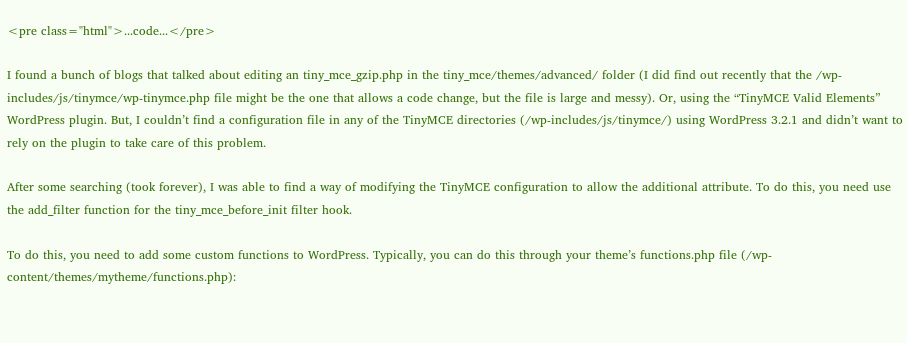<pre class="html">...code...</pre>

I found a bunch of blogs that talked about editing an tiny_mce_gzip.php in the tiny_mce/themes/advanced/ folder (I did find out recently that the /wp-includes/js/tinymce/wp-tinymce.php file might be the one that allows a code change, but the file is large and messy). Or, using the “TinyMCE Valid Elements” WordPress plugin. But, I couldn’t find a configuration file in any of the TinyMCE directories (/wp-includes/js/tinymce/) using WordPress 3.2.1 and didn’t want to rely on the plugin to take care of this problem.

After some searching (took forever), I was able to find a way of modifying the TinyMCE configuration to allow the additional attribute. To do this, you need use the add_filter function for the tiny_mce_before_init filter hook.

To do this, you need to add some custom functions to WordPress. Typically, you can do this through your theme’s functions.php file (/wp-content/themes/mytheme/functions.php):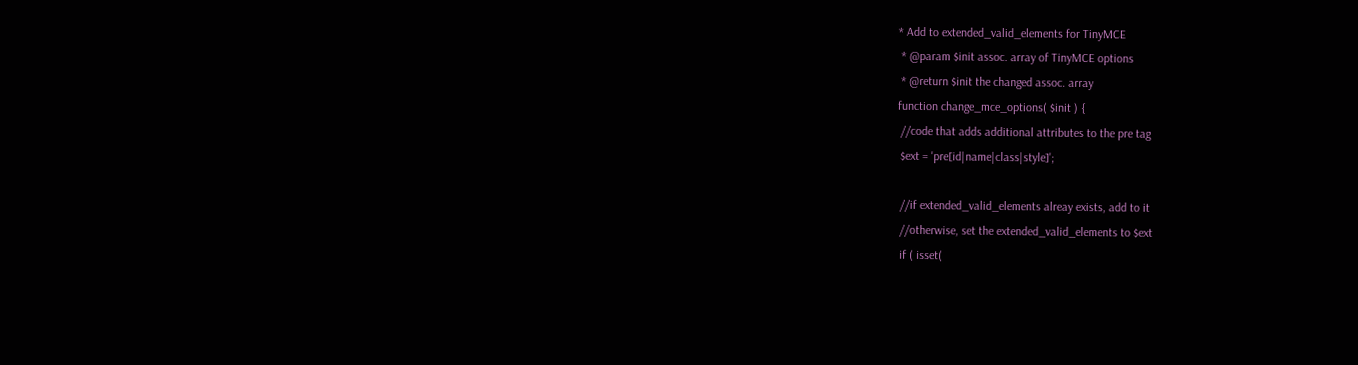* Add to extended_valid_elements for TinyMCE
 * @param $init assoc. array of TinyMCE options
 * @return $init the changed assoc. array
function change_mce_options( $init ) {
 //code that adds additional attributes to the pre tag
 $ext = 'pre[id|name|class|style]';

 //if extended_valid_elements alreay exists, add to it
 //otherwise, set the extended_valid_elements to $ext
 if ( isset(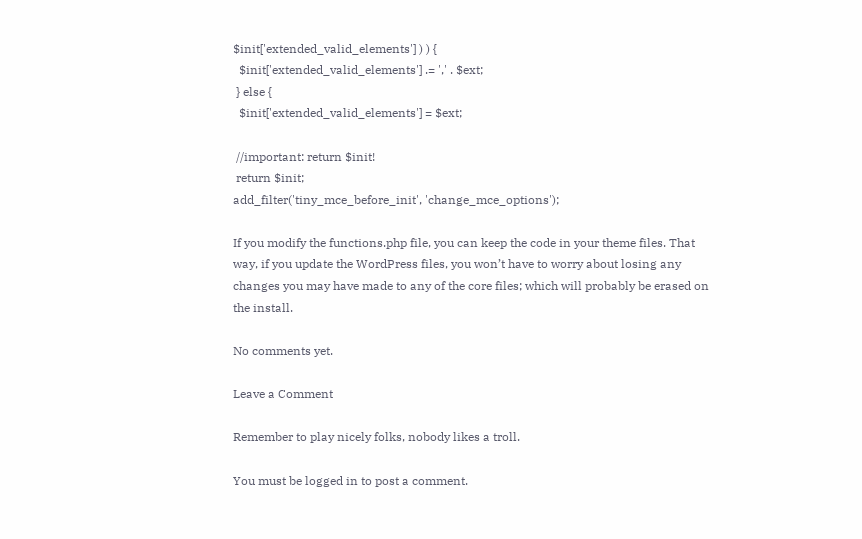$init['extended_valid_elements'] ) ) {
  $init['extended_valid_elements'] .= ',' . $ext;
 } else {
  $init['extended_valid_elements'] = $ext;

 //important: return $init!
 return $init;
add_filter('tiny_mce_before_init', 'change_mce_options');

If you modify the functions.php file, you can keep the code in your theme files. That way, if you update the WordPress files, you won’t have to worry about losing any changes you may have made to any of the core files; which will probably be erased on the install.

No comments yet.

Leave a Comment

Remember to play nicely folks, nobody likes a troll.

You must be logged in to post a comment.